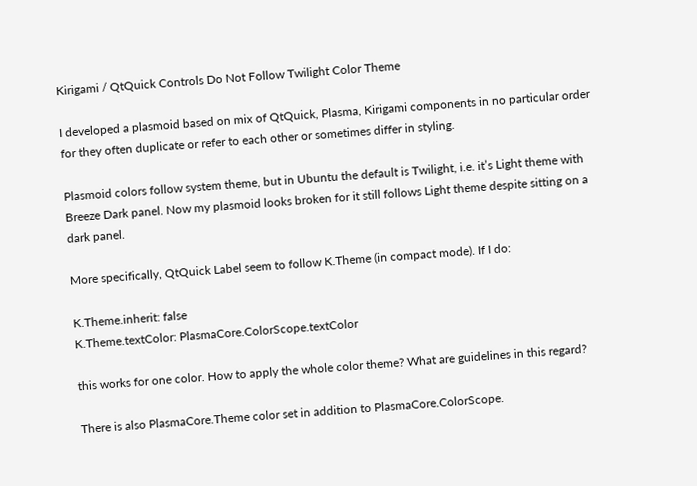Kirigami / QtQuick Controls Do Not Follow Twilight Color Theme

I developed a plasmoid based on mix of QtQuick, Plasma, Kirigami components in no particular order for they often duplicate or refer to each other or sometimes differ in styling.

Plasmoid colors follow system theme, but in Ubuntu the default is Twilight, i.e. it’s Light theme with Breeze Dark panel. Now my plasmoid looks broken for it still follows Light theme despite sitting on a dark panel.

More specifically, QtQuick Label seem to follow K.Theme (in compact mode). If I do:

K.Theme.inherit: false
K.Theme.textColor: PlasmaCore.ColorScope.textColor

this works for one color. How to apply the whole color theme? What are guidelines in this regard?

There is also PlasmaCore.Theme color set in addition to PlasmaCore.ColorScope.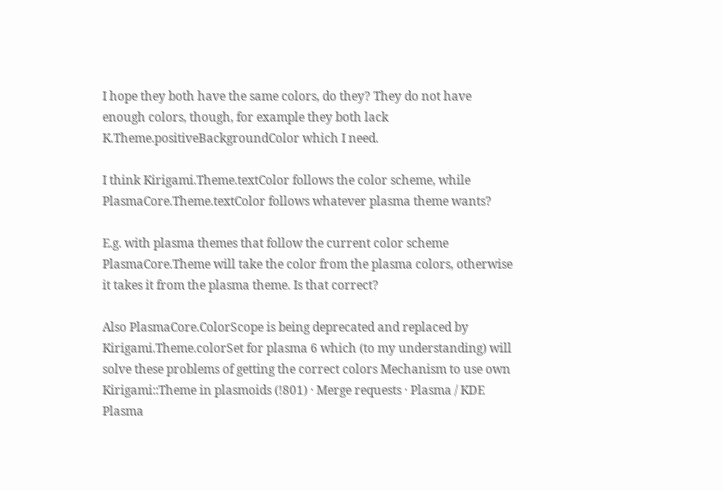I hope they both have the same colors, do they? They do not have enough colors, though, for example they both lack K.Theme.positiveBackgroundColor which I need.

I think Kirigami.Theme.textColor follows the color scheme, while PlasmaCore.Theme.textColor follows whatever plasma theme wants?

E.g. with plasma themes that follow the current color scheme PlasmaCore.Theme will take the color from the plasma colors, otherwise it takes it from the plasma theme. Is that correct?

Also PlasmaCore.ColorScope is being deprecated and replaced by Kirigami.Theme.colorSet for plasma 6 which (to my understanding) will solve these problems of getting the correct colors Mechanism to use own Kirigami::Theme in plasmoids (!801) · Merge requests · Plasma / KDE Plasma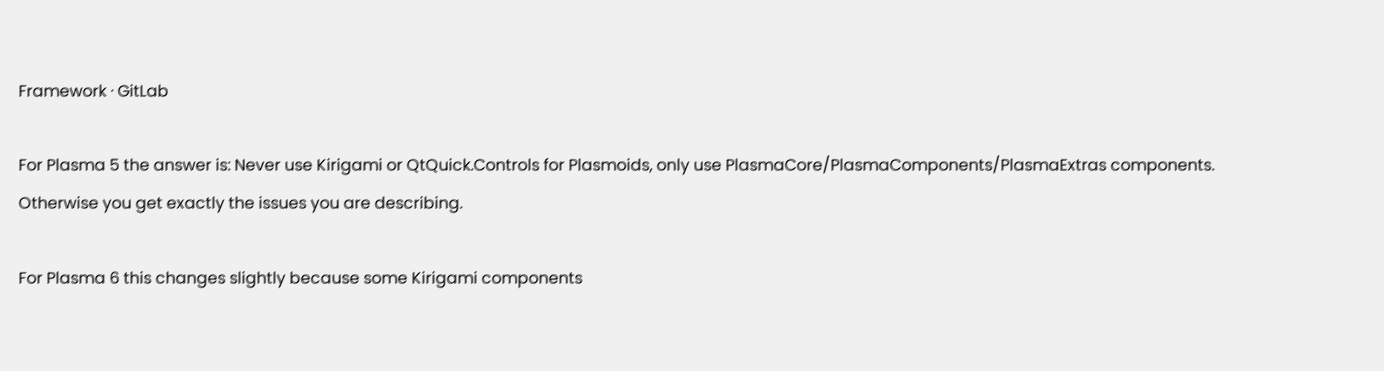Framework · GitLab

For Plasma 5 the answer is: Never use Kirigami or QtQuick.Controls for Plasmoids, only use PlasmaCore/PlasmaComponents/PlasmaExtras components. Otherwise you get exactly the issues you are describing.

For Plasma 6 this changes slightly because some Kirigami components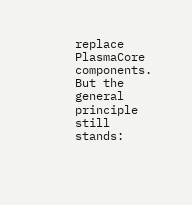replace PlasmaCore components. But the general principle still stands: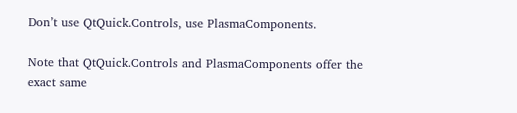Don’t use QtQuick.Controls, use PlasmaComponents.

Note that QtQuick.Controls and PlasmaComponents offer the exact same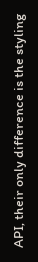API, their only difference is the styling